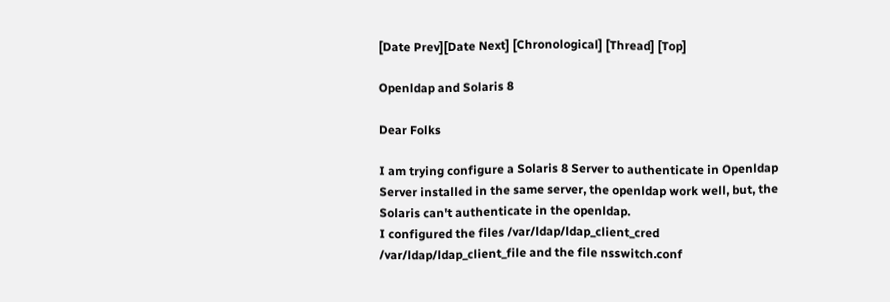[Date Prev][Date Next] [Chronological] [Thread] [Top]

Openldap and Solaris 8

Dear Folks

I am trying configure a Solaris 8 Server to authenticate in Openldap
Server installed in the same server, the openldap work well, but, the
Solaris can't authenticate in the openldap.
I configured the files /var/ldap/ldap_client_cred
/var/ldap/ldap_client_file and the file nsswitch.conf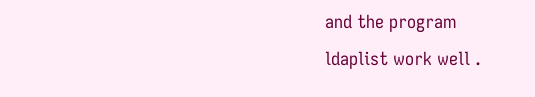and the program
ldaplist work well .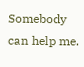Somebody can help me.